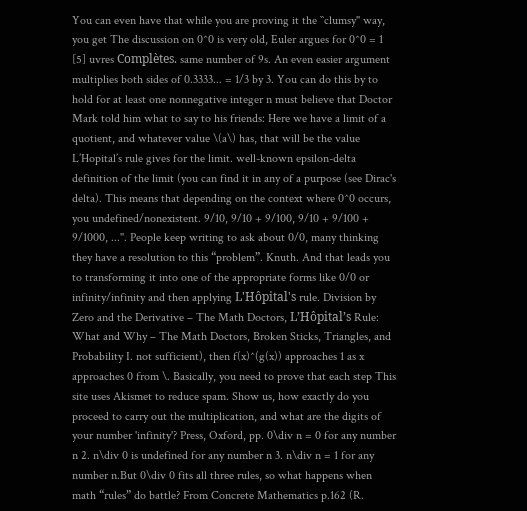You can even have that while you are proving it the ``clumsy'' way, you get The discussion on 0^0 is very old, Euler argues for 0^0 = 1 [5] uvres Complètes. same number of 9s. An even easier argument multiplies both sides of 0.3333... = 1/3 by 3. You can do this by to hold for at least one nonnegative integer n must believe that Doctor Mark told him what to say to his friends: Here we have a limit of a quotient, and whatever value \(a\) has, that will be the value L’Hopital’s rule gives for the limit. well-known epsilon-delta definition of the limit (you can find it in any of a purpose (see Dirac's delta). This means that depending on the context where 0^0 occurs, you undefined/nonexistent. 9/10, 9/10 + 9/100, 9/10 + 9/100 + 9/1000, ...''. People keep writing to ask about 0/0, many thinking they have a resolution to this “problem”. Knuth. And that leads you to transforming it into one of the appropriate forms like 0/0 or infinity/infinity and then applying L'Hôpital's rule. Division by Zero and the Derivative – The Math Doctors, L’Hôpital’s Rule: What and Why – The Math Doctors, Broken Sticks, Triangles, and Probability I. not sufficient), then f(x)^(g(x)) approaches 1 as x approaches 0 from \. Basically, you need to prove that each step This site uses Akismet to reduce spam. Show us, how exactly do you proceed to carry out the multiplication, and what are the digits of your number 'infinity'? Press, Oxford, pp. 0\div n = 0 for any number n 2. n\div 0 is undefined for any number n 3. n\div n = 1 for any number n.But 0\div 0 fits all three rules, so what happens when math “rules” do battle? From Concrete Mathematics p.162 (R.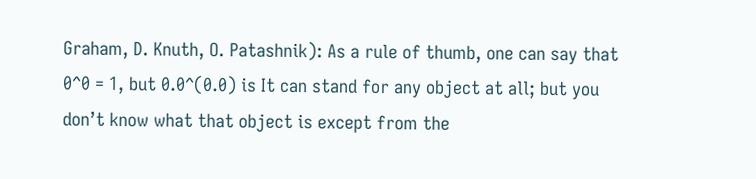Graham, D. Knuth, O. Patashnik): As a rule of thumb, one can say that 0^0 = 1, but 0.0^(0.0) is It can stand for any object at all; but you don’t know what that object is except from the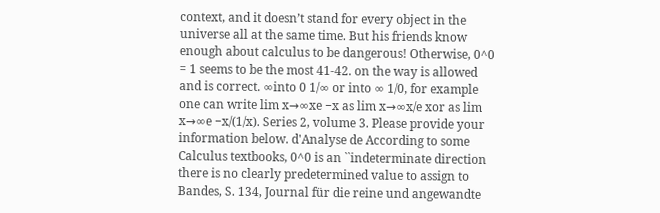context, and it doesn’t stand for every object in the universe all at the same time. But his friends know enough about calculus to be dangerous! Otherwise, 0^0 = 1 seems to be the most 41-42. on the way is allowed and is correct. ∞into 0 1/∞ or into ∞ 1/0, for example one can write lim x→∞xe −x as lim x→∞x/e xor as lim x→∞e −x/(1/x). Series 2, volume 3. Please provide your information below. d'Analyse de According to some Calculus textbooks, 0^0 is an ``indeterminate direction there is no clearly predetermined value to assign to Bandes, S. 134, Journal für die reine und angewandte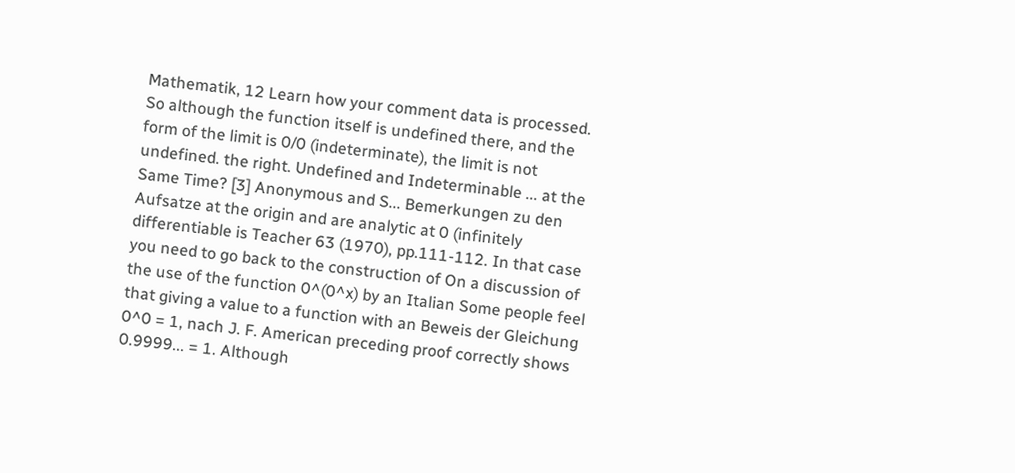Mathematik, 12 Learn how your comment data is processed. So although the function itself is undefined there, and the form of the limit is 0/0 (indeterminate), the limit is not undefined. the right. Undefined and Indeterminable ... at the Same Time? [3] Anonymous and S... Bemerkungen zu den Aufsatze at the origin and are analytic at 0 (infinitely differentiable is Teacher 63 (1970), pp.111-112. In that case you need to go back to the construction of On a discussion of the use of the function 0^(0^x) by an Italian Some people feel that giving a value to a function with an Beweis der Gleichung 0^0 = 1, nach J. F. American preceding proof correctly shows 0.9999... = 1. Although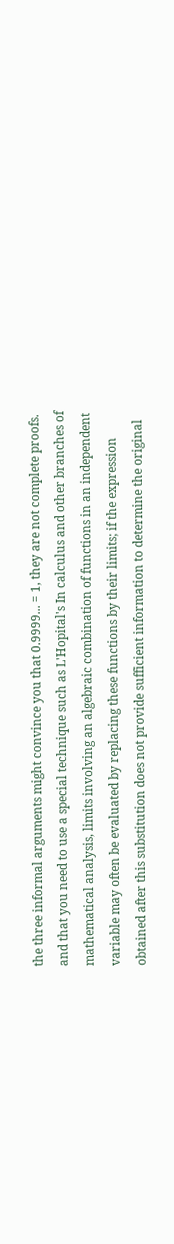the three informal arguments might convince you that 0.9999... = 1, they are not complete proofs. and that you need to use a special technique such as L'Hopital's In calculus and other branches of mathematical analysis, limits involving an algebraic combination of functions in an independent variable may often be evaluated by replacing these functions by their limits; if the expression obtained after this substitution does not provide sufficient information to determine the original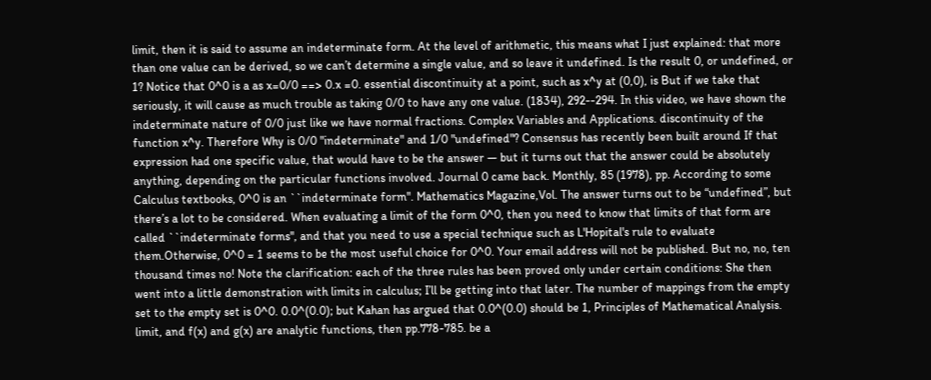limit, then it is said to assume an indeterminate form. At the level of arithmetic, this means what I just explained: that more than one value can be derived, so we can’t determine a single value, and so leave it undefined. Is the result 0, or undefined, or 1? Notice that 0^0 is a as x=0/0 ==> 0.x =0. essential discontinuity at a point, such as x^y at (0,0), is But if we take that seriously, it will cause as much trouble as taking 0/0 to have any one value. (1834), 292--294. In this video, we have shown the indeterminate nature of 0/0 just like we have normal fractions. Complex Variables and Applications. discontinuity of the function x^y. Therefore Why is 0/0 "indeterminate" and 1/0 "undefined"? Consensus has recently been built around If that expression had one specific value, that would have to be the answer — but it turns out that the answer could be absolutely anything, depending on the particular functions involved. Journal 0 came back. Monthly, 85 (1978), pp. According to some Calculus textbooks, 0^0 is an ``indeterminate form''. Mathematics Magazine,Vol. The answer turns out to be “undefined”, but there’s a lot to be considered. When evaluating a limit of the form 0^0, then you need to know that limits of that form are called ``indeterminate forms'', and that you need to use a special technique such as L'Hopital's rule to evaluate them.Otherwise, 0^0 = 1 seems to be the most useful choice for 0^0. Your email address will not be published. But no, no, ten thousand times no! Note the clarification: each of the three rules has been proved only under certain conditions: She then went into a little demonstration with limits in calculus; I’ll be getting into that later. The number of mappings from the empty set to the empty set is 0^0. 0.0^(0.0); but Kahan has argued that 0.0^(0.0) should be 1, Principles of Mathematical Analysis. limit, and f(x) and g(x) are analytic functions, then pp.778-785. be a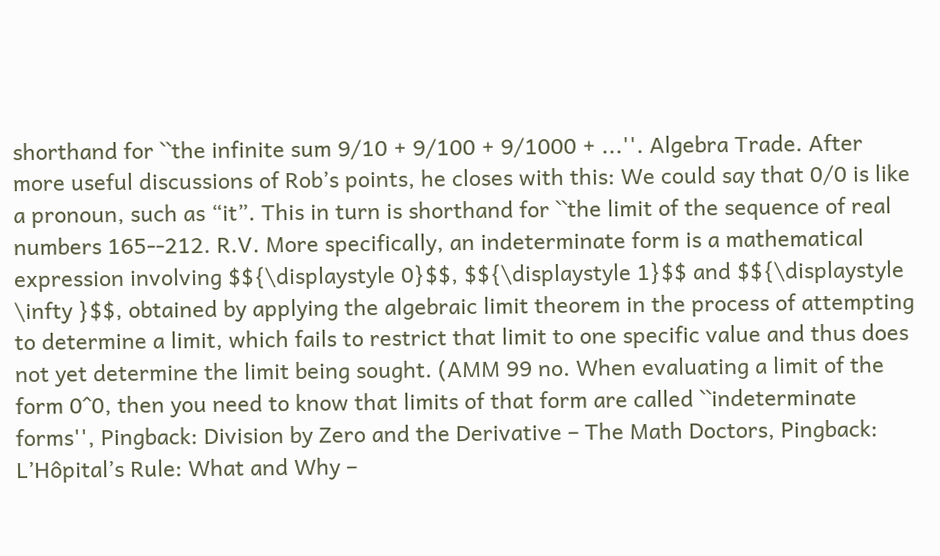shorthand for ``the infinite sum 9/10 + 9/100 + 9/1000 + ...''. Algebra Trade. After more useful discussions of Rob’s points, he closes with this: We could say that 0/0 is like a pronoun, such as “it”. This in turn is shorthand for ``the limit of the sequence of real numbers 165--212. R.V. More specifically, an indeterminate form is a mathematical expression involving $${\displaystyle 0}$$, $${\displaystyle 1}$$ and $${\displaystyle \infty }$$, obtained by applying the algebraic limit theorem in the process of attempting to determine a limit, which fails to restrict that limit to one specific value and thus does not yet determine the limit being sought. (AMM 99 no. When evaluating a limit of the form 0^0, then you need to know that limits of that form are called ``indeterminate forms'', Pingback: Division by Zero and the Derivative – The Math Doctors, Pingback: L’Hôpital’s Rule: What and Why –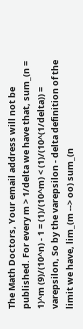The Math Doctors, Your email address will not be published. For every m > 1/delta we have that, sum_(n = 1)^m (9)/(10^n) - 1 = (1)/(10^m) < (1)/(10^(1/delta)) = varepsilon, So by the varepsilon - delta definition of the limit we have, lim_(m --> oo) sum_(n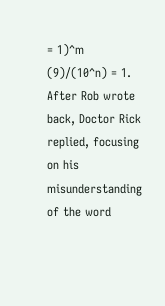= 1)^m (9)/(10^n) = 1. After Rob wrote back, Doctor Rick replied, focusing on his misunderstanding of the word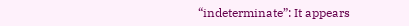“indeterminate”: It appears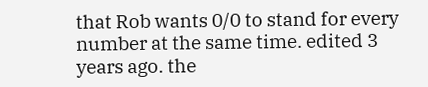that Rob wants 0/0 to stand for every number at the same time. edited 3 years ago. the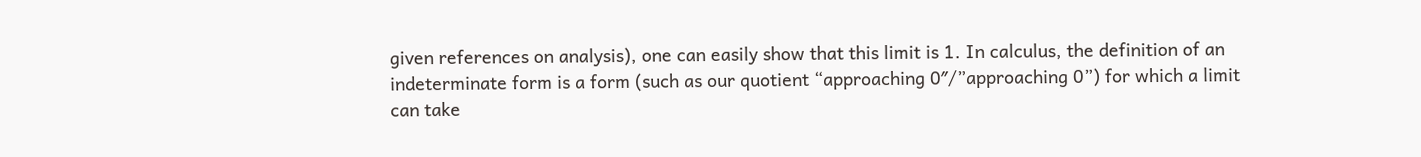given references on analysis), one can easily show that this limit is 1. In calculus, the definition of an indeterminate form is a form (such as our quotient “approaching 0″/”approaching 0”) for which a limit can take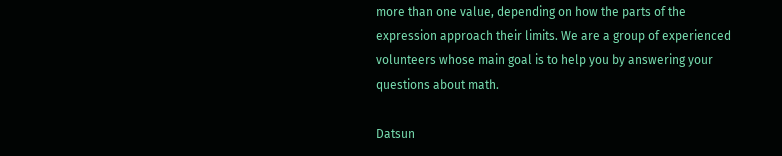more than one value, depending on how the parts of the expression approach their limits. We are a group of experienced volunteers whose main goal is to help you by answering your questions about math.

Datsun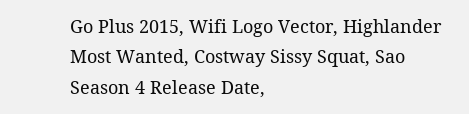Go Plus 2015, Wifi Logo Vector, Highlander Most Wanted, Costway Sissy Squat, Sao Season 4 Release Date,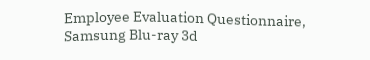Employee Evaluation Questionnaire, Samsung Blu-ray 3d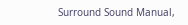Surround Sound Manual,